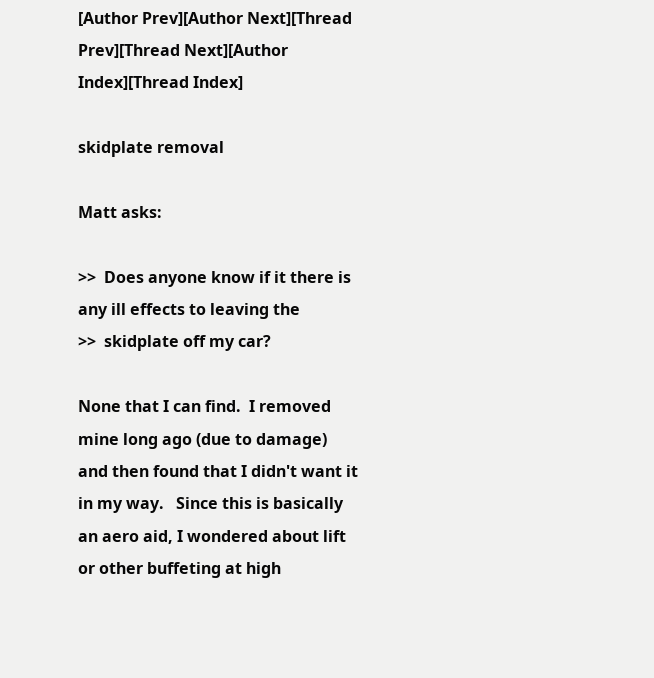[Author Prev][Author Next][Thread Prev][Thread Next][Author Index][Thread Index]

skidplate removal

Matt asks:

>>  Does anyone know if it there is any ill effects to leaving the
>>  skidplate off my car?

None that I can find.  I removed mine long ago (due to damage)
and then found that I didn't want it in my way.   Since this is basically
an aero aid, I wondered about lift or other buffeting at high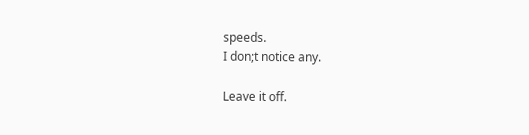speeds.
I don;t notice any.

Leave it off.